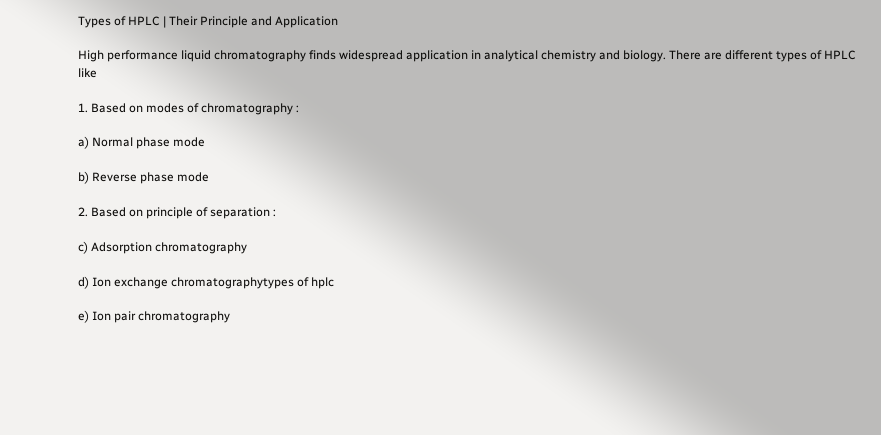Types of HPLC | Their Principle and Application

High performance liquid chromatography finds widespread application in analytical chemistry and biology. There are different types of HPLC like

1. Based on modes of chromatography :

a) Normal phase mode

b) Reverse phase mode

2. Based on principle of separation :

c) Adsorption chromatography

d) Ion exchange chromatographytypes of hplc

e) Ion pair chromatography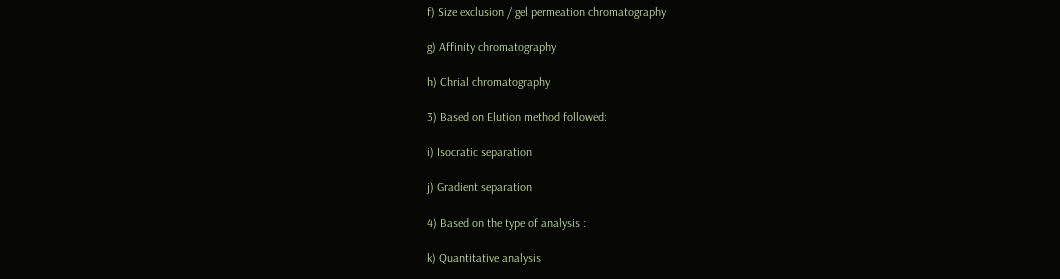f) Size exclusion / gel permeation chromatography

g) Affinity chromatography

h) Chrial chromatography

3) Based on Elution method followed:

i) Isocratic separation

j) Gradient separation

4) Based on the type of analysis :

k) Quantitative analysis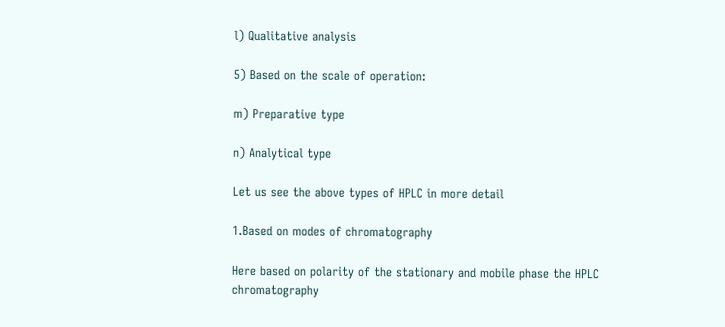l) Qualitative analysis

5) Based on the scale of operation:

m) Preparative type

n) Analytical type

Let us see the above types of HPLC in more detail

1.Based on modes of chromatography

Here based on polarity of the stationary and mobile phase the HPLC chromatography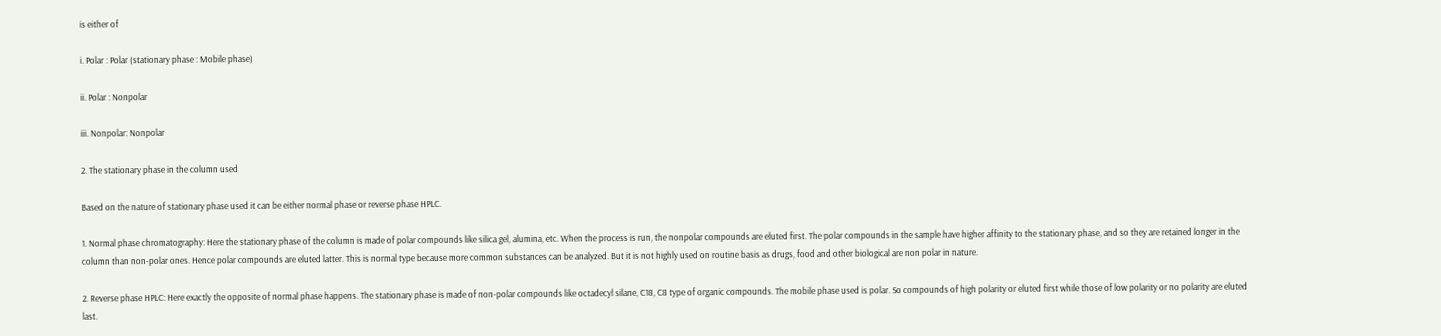is either of

i. Polar : Polar (stationary phase : Mobile phase)

ii. Polar : Nonpolar

iii. Nonpolar: Nonpolar

2. The stationary phase in the column used

Based on the nature of stationary phase used it can be either normal phase or reverse phase HPLC.

1. Normal phase chromatography: Here the stationary phase of the column is made of polar compounds like silica gel, alumina, etc. When the process is run, the nonpolar compounds are eluted first. The polar compounds in the sample have higher affinity to the stationary phase, and so they are retained longer in the column than non-polar ones. Hence polar compounds are eluted latter. This is normal type because more common substances can be analyzed. But it is not highly used on routine basis as drugs, food and other biological are non polar in nature.

2. Reverse phase HPLC: Here exactly the opposite of normal phase happens. The stationary phase is made of non-polar compounds like octadecyl silane, C18, C8 type of organic compounds. The mobile phase used is polar. So compounds of high polarity or eluted first while those of low polarity or no polarity are eluted last.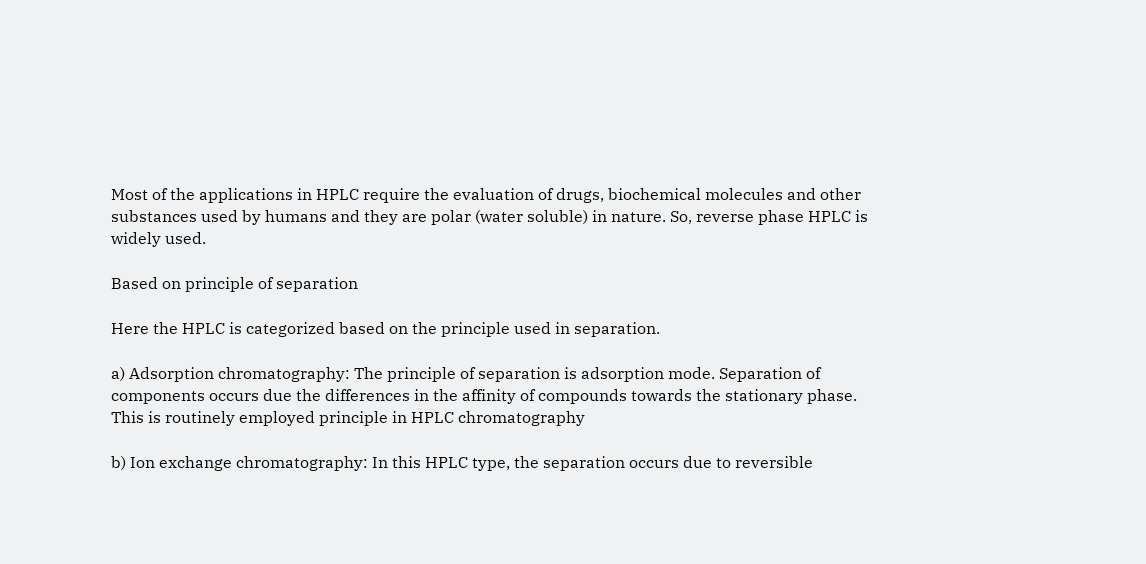Most of the applications in HPLC require the evaluation of drugs, biochemical molecules and other substances used by humans and they are polar (water soluble) in nature. So, reverse phase HPLC is widely used.

Based on principle of separation

Here the HPLC is categorized based on the principle used in separation.

a) Adsorption chromatography: The principle of separation is adsorption mode. Separation of components occurs due the differences in the affinity of compounds towards the stationary phase. This is routinely employed principle in HPLC chromatography

b) Ion exchange chromatography: In this HPLC type, the separation occurs due to reversible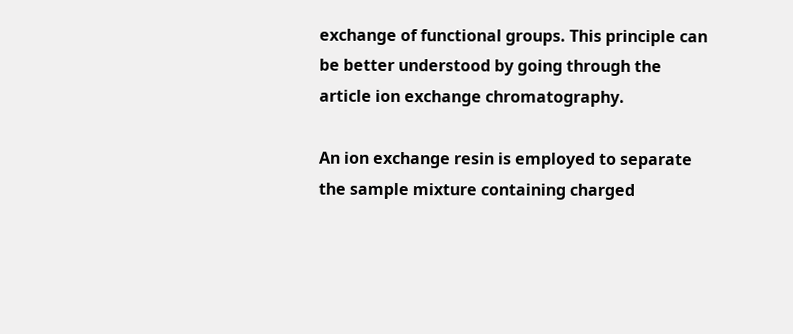exchange of functional groups. This principle can be better understood by going through the article ion exchange chromatography.

An ion exchange resin is employed to separate the sample mixture containing charged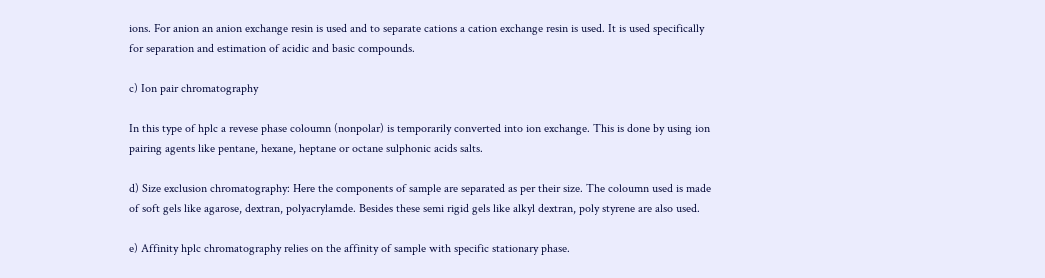ions. For anion an anion exchange resin is used and to separate cations a cation exchange resin is used. It is used specifically for separation and estimation of acidic and basic compounds.

c) Ion pair chromatography

In this type of hplc a revese phase coloumn (nonpolar) is temporarily converted into ion exchange. This is done by using ion pairing agents like pentane, hexane, heptane or octane sulphonic acids salts.

d) Size exclusion chromatography: Here the components of sample are separated as per their size. The coloumn used is made of soft gels like agarose, dextran, polyacrylamde. Besides these semi rigid gels like alkyl dextran, poly styrene are also used.

e) Affinity hplc chromatography relies on the affinity of sample with specific stationary phase.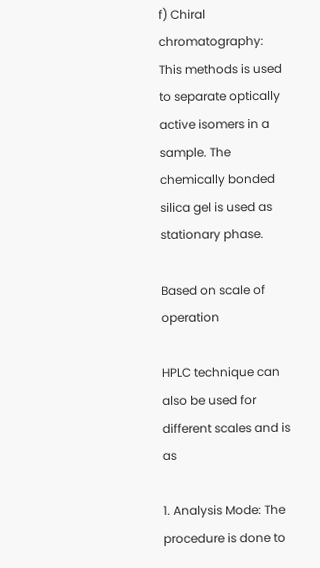f) Chiral chromatography: This methods is used to separate optically active isomers in a sample. The chemically bonded silica gel is used as stationary phase.

Based on scale of operation

HPLC technique can also be used for different scales and is as

1. Analysis Mode: The procedure is done to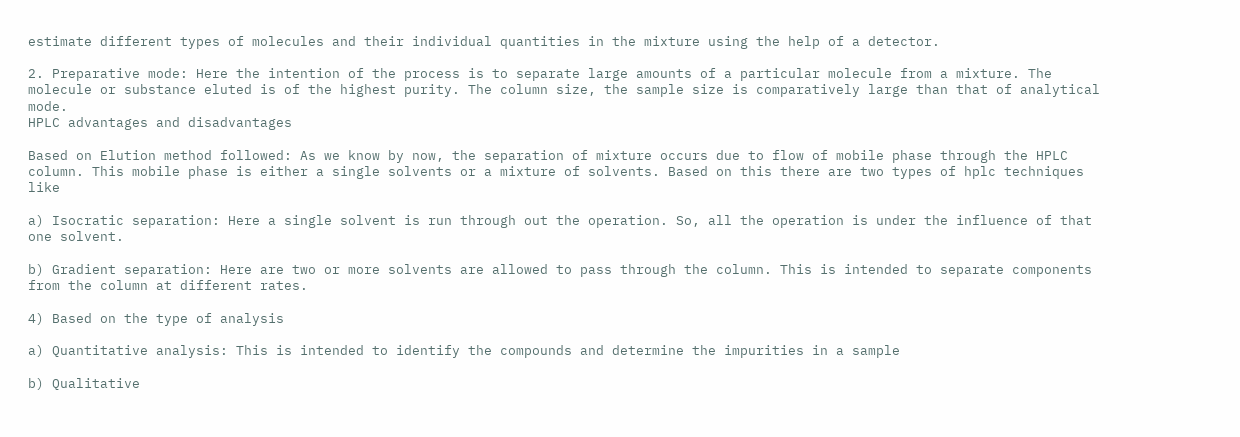estimate different types of molecules and their individual quantities in the mixture using the help of a detector.

2. Preparative mode: Here the intention of the process is to separate large amounts of a particular molecule from a mixture. The molecule or substance eluted is of the highest purity. The column size, the sample size is comparatively large than that of analytical mode.
HPLC advantages and disadvantages

Based on Elution method followed: As we know by now, the separation of mixture occurs due to flow of mobile phase through the HPLC column. This mobile phase is either a single solvents or a mixture of solvents. Based on this there are two types of hplc techniques like

a) Isocratic separation: Here a single solvent is run through out the operation. So, all the operation is under the influence of that one solvent.

b) Gradient separation: Here are two or more solvents are allowed to pass through the column. This is intended to separate components from the column at different rates.

4) Based on the type of analysis

a) Quantitative analysis: This is intended to identify the compounds and determine the impurities in a sample

b) Qualitative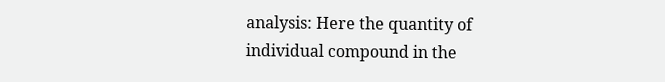analysis: Here the quantity of individual compound in the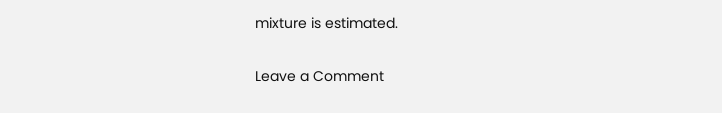mixture is estimated.

Leave a Comment